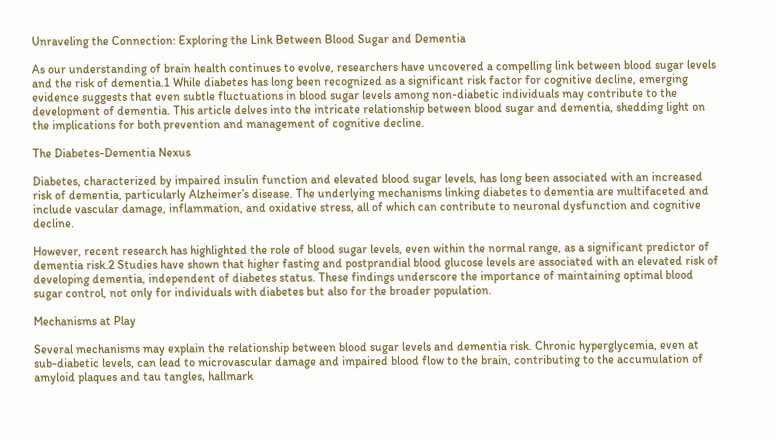Unraveling the Connection: Exploring the Link Between Blood Sugar and Dementia

As our understanding of brain health continues to evolve, researchers have uncovered a compelling link between blood sugar levels and the risk of dementia.1 While diabetes has long been recognized as a significant risk factor for cognitive decline, emerging evidence suggests that even subtle fluctuations in blood sugar levels among non-diabetic individuals may contribute to the development of dementia. This article delves into the intricate relationship between blood sugar and dementia, shedding light on the implications for both prevention and management of cognitive decline.

The Diabetes-Dementia Nexus

Diabetes, characterized by impaired insulin function and elevated blood sugar levels, has long been associated with an increased risk of dementia, particularly Alzheimer’s disease. The underlying mechanisms linking diabetes to dementia are multifaceted and include vascular damage, inflammation, and oxidative stress, all of which can contribute to neuronal dysfunction and cognitive decline.

However, recent research has highlighted the role of blood sugar levels, even within the normal range, as a significant predictor of dementia risk.2 Studies have shown that higher fasting and postprandial blood glucose levels are associated with an elevated risk of developing dementia, independent of diabetes status. These findings underscore the importance of maintaining optimal blood sugar control, not only for individuals with diabetes but also for the broader population.

Mechanisms at Play

Several mechanisms may explain the relationship between blood sugar levels and dementia risk. Chronic hyperglycemia, even at sub-diabetic levels, can lead to microvascular damage and impaired blood flow to the brain, contributing to the accumulation of amyloid plaques and tau tangles, hallmark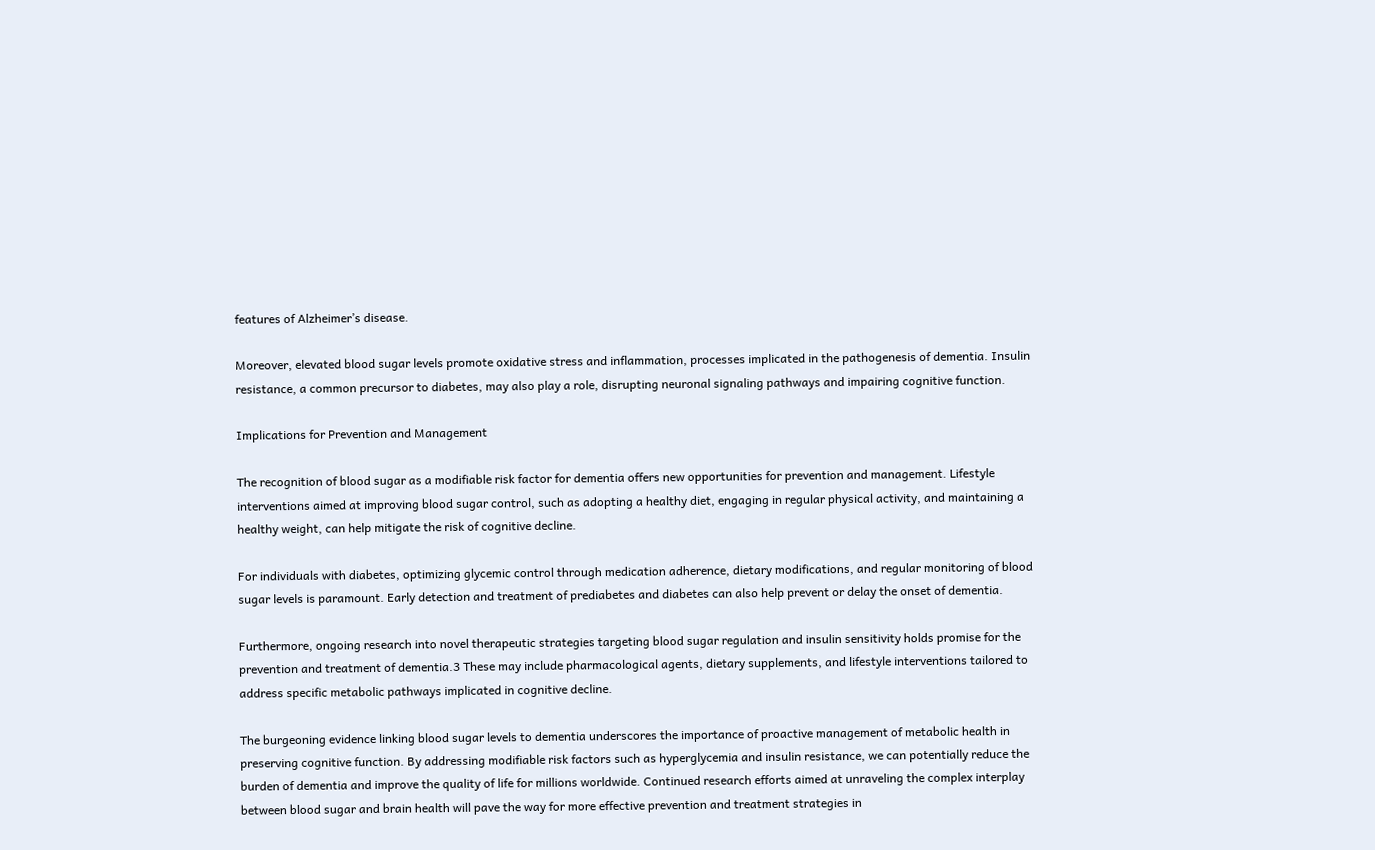features of Alzheimer’s disease.

Moreover, elevated blood sugar levels promote oxidative stress and inflammation, processes implicated in the pathogenesis of dementia. Insulin resistance, a common precursor to diabetes, may also play a role, disrupting neuronal signaling pathways and impairing cognitive function.

Implications for Prevention and Management

The recognition of blood sugar as a modifiable risk factor for dementia offers new opportunities for prevention and management. Lifestyle interventions aimed at improving blood sugar control, such as adopting a healthy diet, engaging in regular physical activity, and maintaining a healthy weight, can help mitigate the risk of cognitive decline.

For individuals with diabetes, optimizing glycemic control through medication adherence, dietary modifications, and regular monitoring of blood sugar levels is paramount. Early detection and treatment of prediabetes and diabetes can also help prevent or delay the onset of dementia.

Furthermore, ongoing research into novel therapeutic strategies targeting blood sugar regulation and insulin sensitivity holds promise for the prevention and treatment of dementia.3 These may include pharmacological agents, dietary supplements, and lifestyle interventions tailored to address specific metabolic pathways implicated in cognitive decline.

The burgeoning evidence linking blood sugar levels to dementia underscores the importance of proactive management of metabolic health in preserving cognitive function. By addressing modifiable risk factors such as hyperglycemia and insulin resistance, we can potentially reduce the burden of dementia and improve the quality of life for millions worldwide. Continued research efforts aimed at unraveling the complex interplay between blood sugar and brain health will pave the way for more effective prevention and treatment strategies in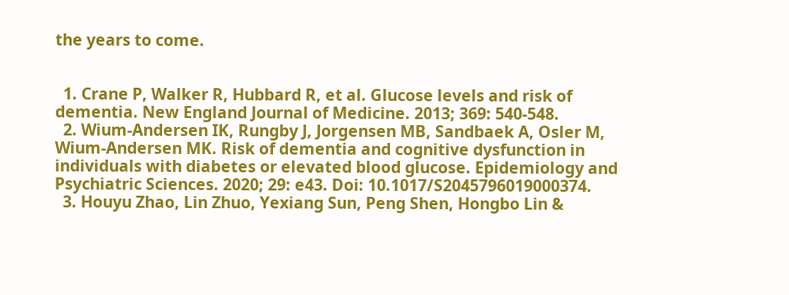the years to come.


  1. Crane P, Walker R, Hubbard R, et al. Glucose levels and risk of dementia. New England Journal of Medicine. 2013; 369: 540-548.
  2. Wium-Andersen IK, Rungby J, Jorgensen MB, Sandbaek A, Osler M, Wium-Andersen MK. Risk of dementia and cognitive dysfunction in individuals with diabetes or elevated blood glucose. Epidemiology and Psychiatric Sciences. 2020; 29: e43. Doi: 10.1017/S2045796019000374.
  3. Houyu Zhao, Lin Zhuo, Yexiang Sun, Peng Shen, Hongbo Lin &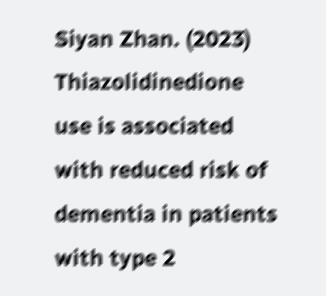Siyan Zhan. (2023) Thiazolidinedione use is associated with reduced risk of dementia in patients with type 2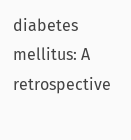diabetes mellitus: A retrospective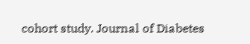cohort study. Journal of Diabetes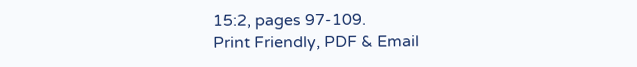15:2, pages 97-109.
Print Friendly, PDF & Email